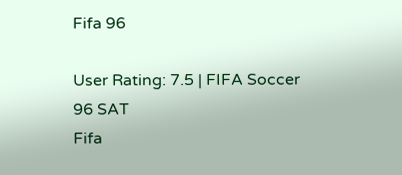Fifa 96

User Rating: 7.5 | FIFA Soccer 96 SAT
Fifa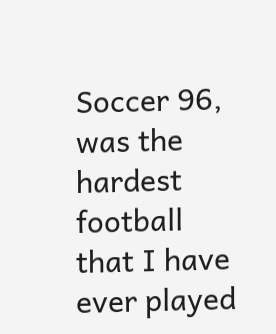Soccer 96, was the hardest football that I have ever played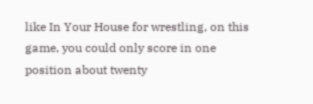like In Your House for wrestling, on this game, you could only score in one position about twenty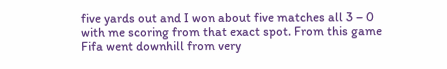five yards out and I won about five matches all 3 – 0 with me scoring from that exact spot. From this game Fifa went downhill from very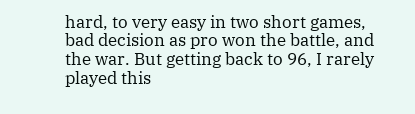hard, to very easy in two short games, bad decision as pro won the battle, and the war. But getting back to 96, I rarely played this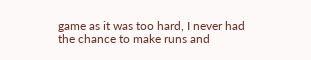game as it was too hard, I never had the chance to make runs and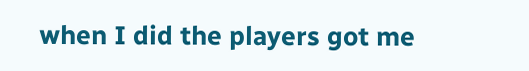when I did the players got me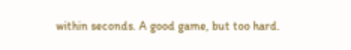within seconds. A good game, but too hard.